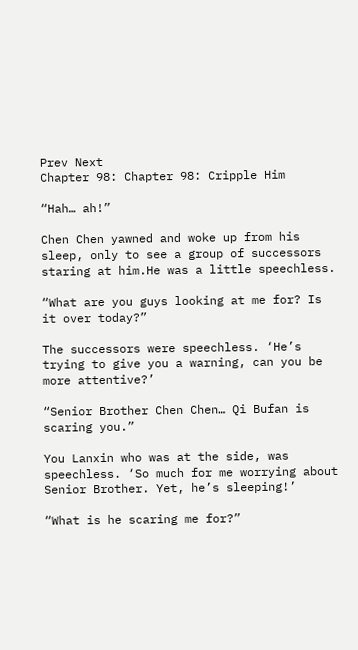Prev Next
Chapter 98: Chapter 98: Cripple Him

“Hah… ah!”

Chen Chen yawned and woke up from his sleep, only to see a group of successors staring at him.He was a little speechless.

“What are you guys looking at me for? Is it over today?”

The successors were speechless. ‘He’s trying to give you a warning, can you be more attentive?’

“Senior Brother Chen Chen… Qi Bufan is scaring you.”

You Lanxin who was at the side, was speechless. ‘So much for me worrying about Senior Brother. Yet, he’s sleeping!’

“What is he scaring me for?”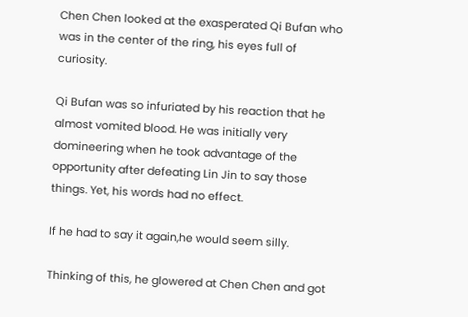Chen Chen looked at the exasperated Qi Bufan who was in the center of the ring, his eyes full of curiosity.

Qi Bufan was so infuriated by his reaction that he almost vomited blood. He was initially very domineering when he took advantage of the opportunity after defeating Lin Jin to say those things. Yet, his words had no effect.

If he had to say it again,he would seem silly.

Thinking of this, he glowered at Chen Chen and got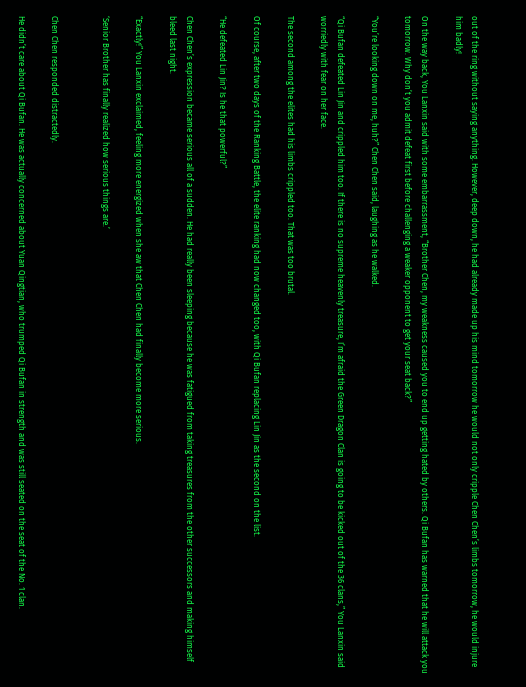out of the ring without saying anything. However, deep down, he had already made up his mind tomorrow he would not only cripple Chen Chen’s limbs tomorrow, he would injure him badly!

On the way back, You Lanxin said with some embarrassment, “Brother Chen, my weakness caused you to end up getting hated by others. Qi Bufan has warned that he will attack you tomorrow. Why don’t you admit defeat first before challenging a weaker opponent to get your seat back?”

“You’re looking down on me, huh?” Chen Chen said, laughing as he walked.

“Qi Bufan defeated Lin Jin and crippled him too. If there is no supreme heavenly treasure, I’m afraid the Green Dragon Clan is going to be kicked out of the 36 clans,” You Lanxin said worriedly with fear on her face.

The second among the elites had his limbs crippled too. That was too brutal.

Of course, after two days of the Ranking Battle, the elite ranking had now changed too, with Qi Bufan replacing Lin Jin as the second on the list.

“He defeated Lin Jin? Is he that powerful?”

Chen Chen’s expression became serious all of a sudden. He had really been sleeping because he was fatigued from taking treasures from the other successors and making himself bleed last night.

“Exactly!” You Lanxin exclaimed, feeling more energized when she aw that Chen Chen had finally become more serious.

‘Senior Brother has finally realized how serious things are.’


Chen Chen responded distractedly.

He didn’t care about Qi Bufan. He was actually concerned about Yuan Qingtian, who trumped Qi Bufan in strength and was still seated on the seat of the No. 1 clan.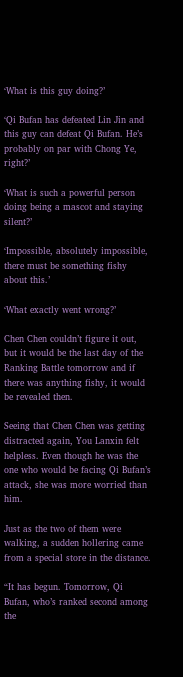‘What is this guy doing?’

‘Qi Bufan has defeated Lin Jin and this guy can defeat Qi Bufan. He’s probably on par with Chong Ye, right?’

‘What is such a powerful person doing being a mascot and staying silent?’

‘Impossible, absolutely impossible, there must be something fishy about this.’

‘What exactly went wrong?’

Chen Chen couldn’t figure it out, but it would be the last day of the Ranking Battle tomorrow and if there was anything fishy, it would be revealed then.

Seeing that Chen Chen was getting distracted again, You Lanxin felt helpless. Even though he was the one who would be facing Qi Bufan’s attack, she was more worried than him.

Just as the two of them were walking, a sudden hollering came from a special store in the distance.

“It has begun. Tomorrow, Qi Bufan, who’s ranked second among the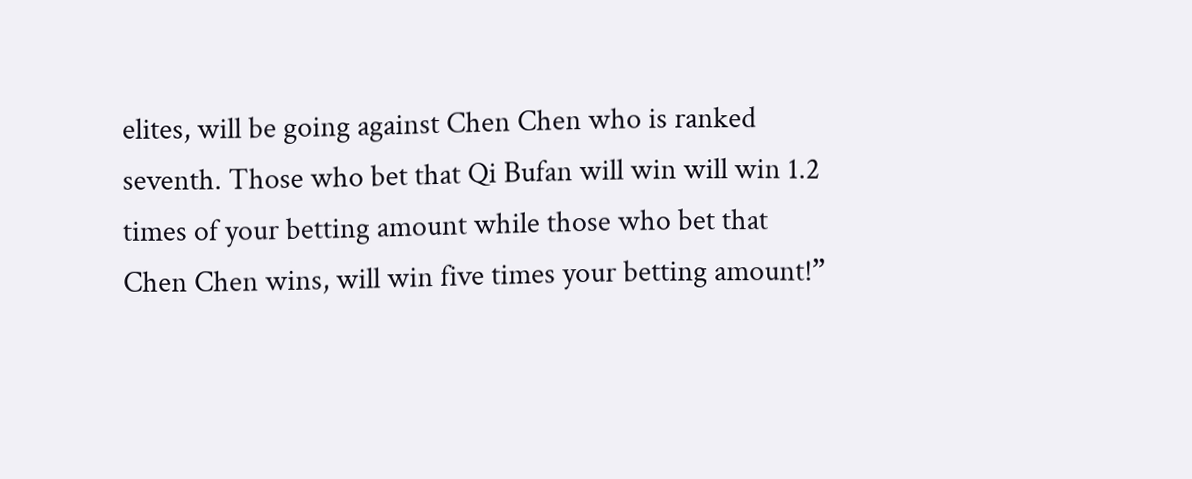elites, will be going against Chen Chen who is ranked seventh. Those who bet that Qi Bufan will win will win 1.2 times of your betting amount while those who bet that Chen Chen wins, will win five times your betting amount!”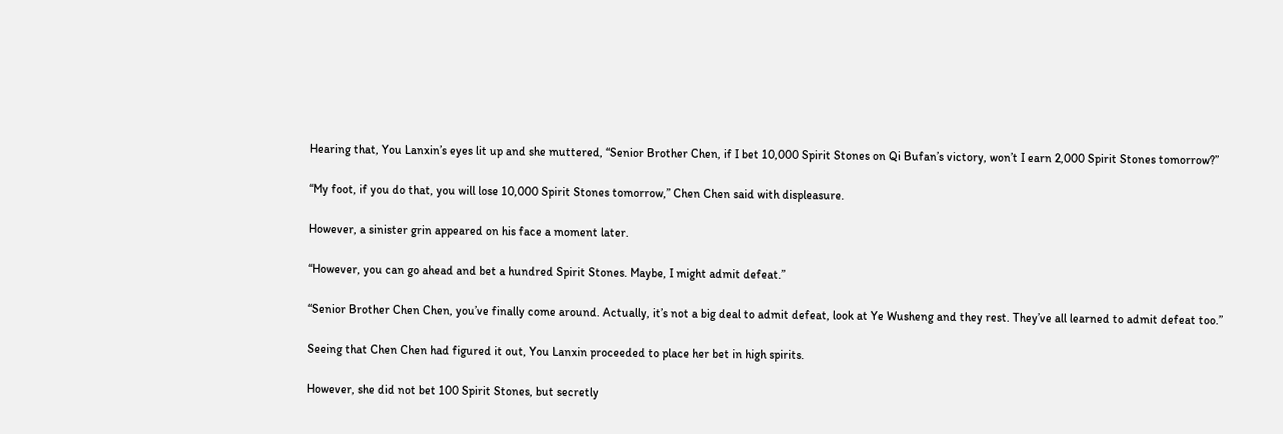Hearing that, You Lanxin’s eyes lit up and she muttered, “Senior Brother Chen, if I bet 10,000 Spirit Stones on Qi Bufan’s victory, won’t I earn 2,000 Spirit Stones tomorrow?”

“My foot, if you do that, you will lose 10,000 Spirit Stones tomorrow,” Chen Chen said with displeasure.

However, a sinister grin appeared on his face a moment later.

“However, you can go ahead and bet a hundred Spirit Stones. Maybe, I might admit defeat.”

“Senior Brother Chen Chen, you’ve finally come around. Actually, it’s not a big deal to admit defeat, look at Ye Wusheng and they rest. They’ve all learned to admit defeat too.”

Seeing that Chen Chen had figured it out, You Lanxin proceeded to place her bet in high spirits.

However, she did not bet 100 Spirit Stones, but secretly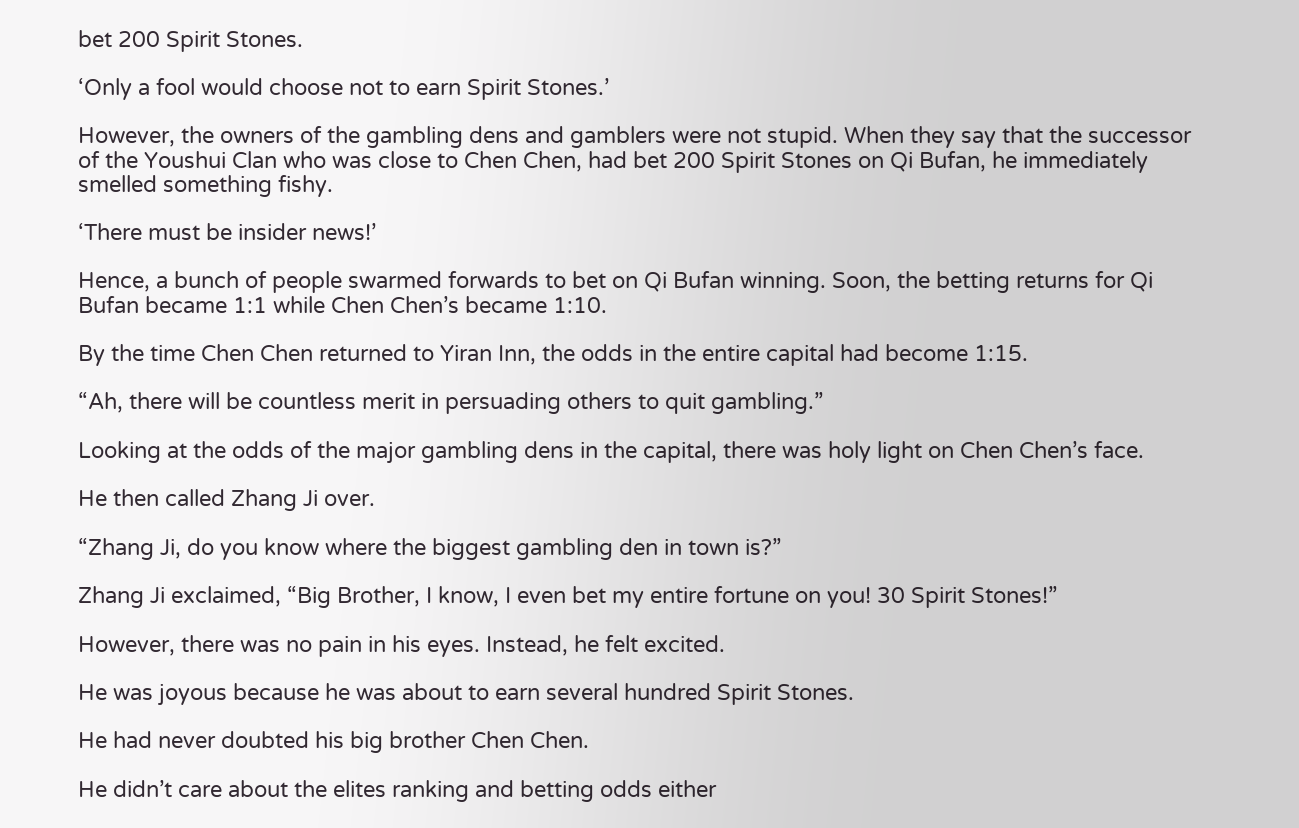bet 200 Spirit Stones.

‘Only a fool would choose not to earn Spirit Stones.’

However, the owners of the gambling dens and gamblers were not stupid. When they say that the successor of the Youshui Clan who was close to Chen Chen, had bet 200 Spirit Stones on Qi Bufan, he immediately smelled something fishy.

‘There must be insider news!’

Hence, a bunch of people swarmed forwards to bet on Qi Bufan winning. Soon, the betting returns for Qi Bufan became 1:1 while Chen Chen’s became 1:10.

By the time Chen Chen returned to Yiran Inn, the odds in the entire capital had become 1:15.

“Ah, there will be countless merit in persuading others to quit gambling.”

Looking at the odds of the major gambling dens in the capital, there was holy light on Chen Chen’s face.

He then called Zhang Ji over.

“Zhang Ji, do you know where the biggest gambling den in town is?”

Zhang Ji exclaimed, “Big Brother, I know, I even bet my entire fortune on you! 30 Spirit Stones!”

However, there was no pain in his eyes. Instead, he felt excited.

He was joyous because he was about to earn several hundred Spirit Stones.

He had never doubted his big brother Chen Chen.

He didn’t care about the elites ranking and betting odds either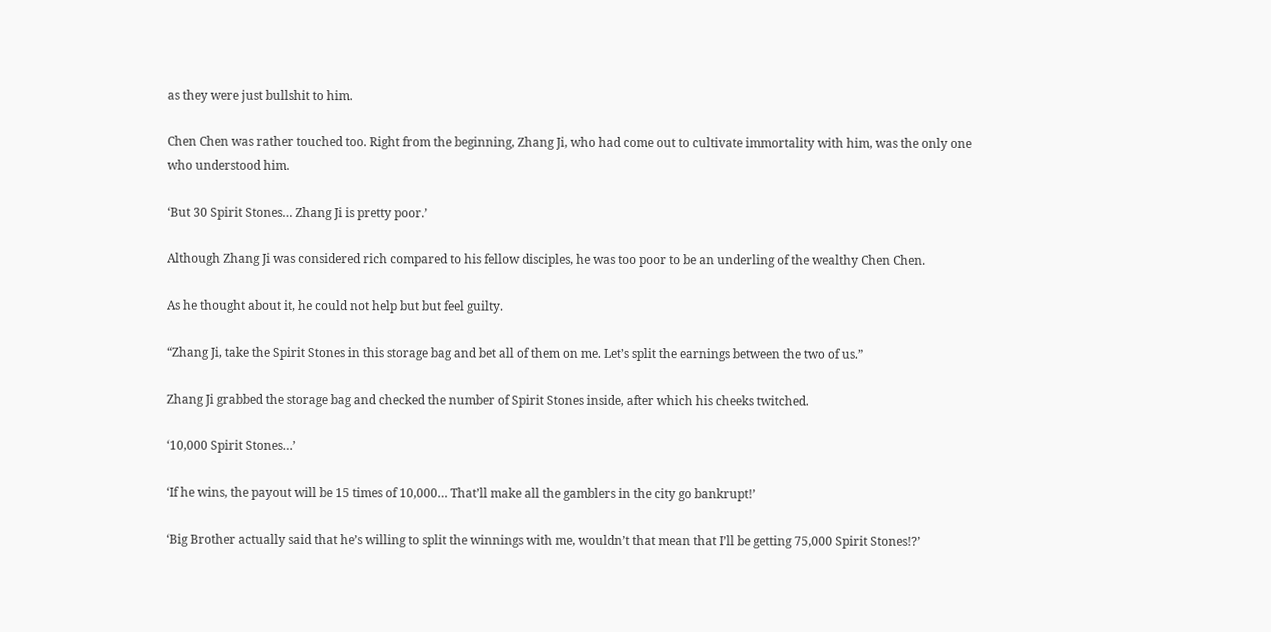as they were just bullshit to him.

Chen Chen was rather touched too. Right from the beginning, Zhang Ji, who had come out to cultivate immortality with him, was the only one who understood him.

‘But 30 Spirit Stones… Zhang Ji is pretty poor.’

Although Zhang Ji was considered rich compared to his fellow disciples, he was too poor to be an underling of the wealthy Chen Chen.

As he thought about it, he could not help but but feel guilty.

“Zhang Ji, take the Spirit Stones in this storage bag and bet all of them on me. Let’s split the earnings between the two of us.”

Zhang Ji grabbed the storage bag and checked the number of Spirit Stones inside, after which his cheeks twitched.

‘10,000 Spirit Stones…’

‘If he wins, the payout will be 15 times of 10,000… That’ll make all the gamblers in the city go bankrupt!’

‘Big Brother actually said that he’s willing to split the winnings with me, wouldn’t that mean that I’ll be getting 75,000 Spirit Stones!?’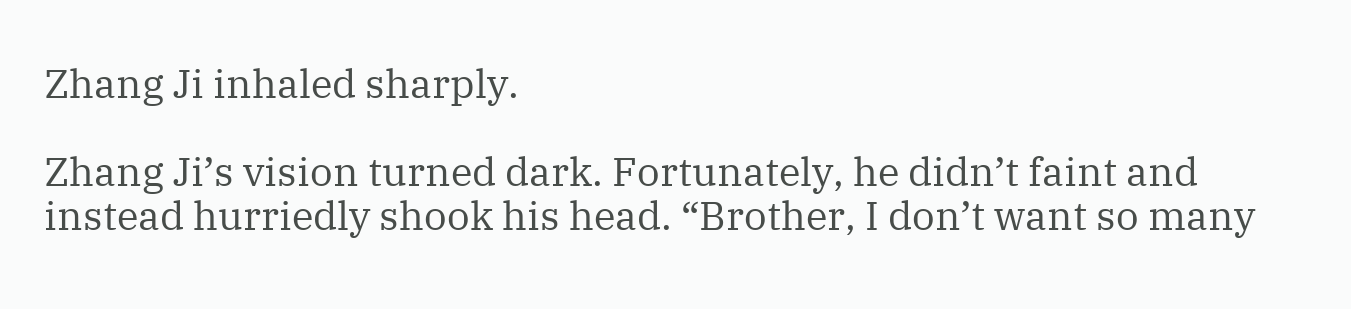Zhang Ji inhaled sharply.

Zhang Ji’s vision turned dark. Fortunately, he didn’t faint and instead hurriedly shook his head. “Brother, I don’t want so many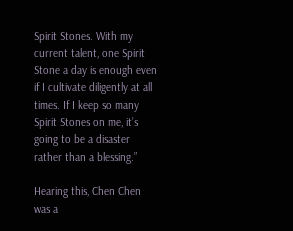Spirit Stones. With my current talent, one Spirit Stone a day is enough even if I cultivate diligently at all times. If I keep so many Spirit Stones on me, it’s going to be a disaster rather than a blessing.”

Hearing this, Chen Chen was a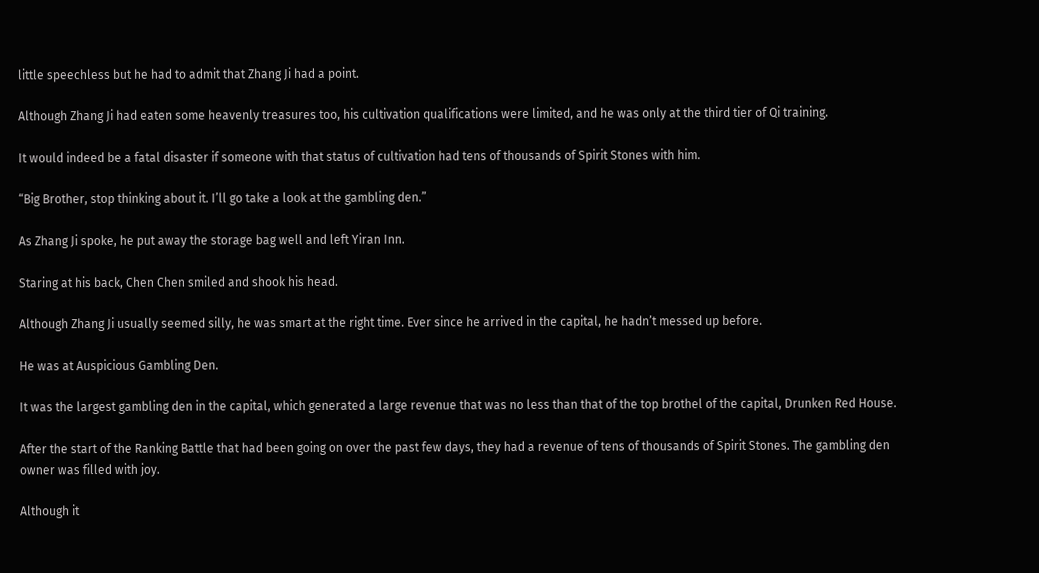little speechless but he had to admit that Zhang Ji had a point.

Although Zhang Ji had eaten some heavenly treasures too, his cultivation qualifications were limited, and he was only at the third tier of Qi training.

It would indeed be a fatal disaster if someone with that status of cultivation had tens of thousands of Spirit Stones with him.

“Big Brother, stop thinking about it. I’ll go take a look at the gambling den.”

As Zhang Ji spoke, he put away the storage bag well and left Yiran Inn.

Staring at his back, Chen Chen smiled and shook his head.

Although Zhang Ji usually seemed silly, he was smart at the right time. Ever since he arrived in the capital, he hadn’t messed up before.

He was at Auspicious Gambling Den.

It was the largest gambling den in the capital, which generated a large revenue that was no less than that of the top brothel of the capital, Drunken Red House.

After the start of the Ranking Battle that had been going on over the past few days, they had a revenue of tens of thousands of Spirit Stones. The gambling den owner was filled with joy.

Although it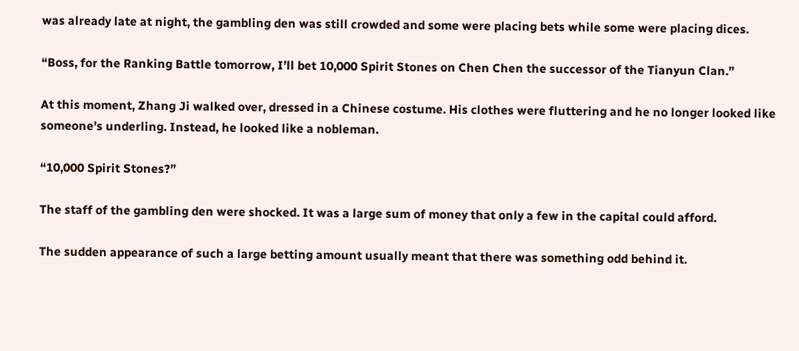was already late at night, the gambling den was still crowded and some were placing bets while some were placing dices.

“Boss, for the Ranking Battle tomorrow, I’ll bet 10,000 Spirit Stones on Chen Chen the successor of the Tianyun Clan.”

At this moment, Zhang Ji walked over, dressed in a Chinese costume. His clothes were fluttering and he no longer looked like someone’s underling. Instead, he looked like a nobleman.

“10,000 Spirit Stones?”

The staff of the gambling den were shocked. It was a large sum of money that only a few in the capital could afford.

The sudden appearance of such a large betting amount usually meant that there was something odd behind it.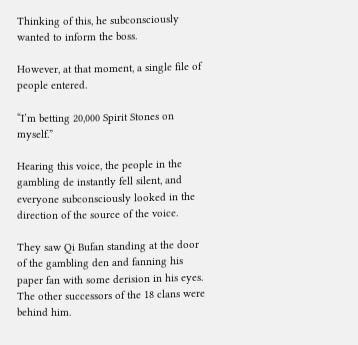Thinking of this, he subconsciously wanted to inform the boss.

However, at that moment, a single file of people entered.

“I’m betting 20,000 Spirit Stones on myself.”

Hearing this voice, the people in the gambling de instantly fell silent, and everyone subconsciously looked in the direction of the source of the voice.

They saw Qi Bufan standing at the door of the gambling den and fanning his paper fan with some derision in his eyes. The other successors of the 18 clans were behind him.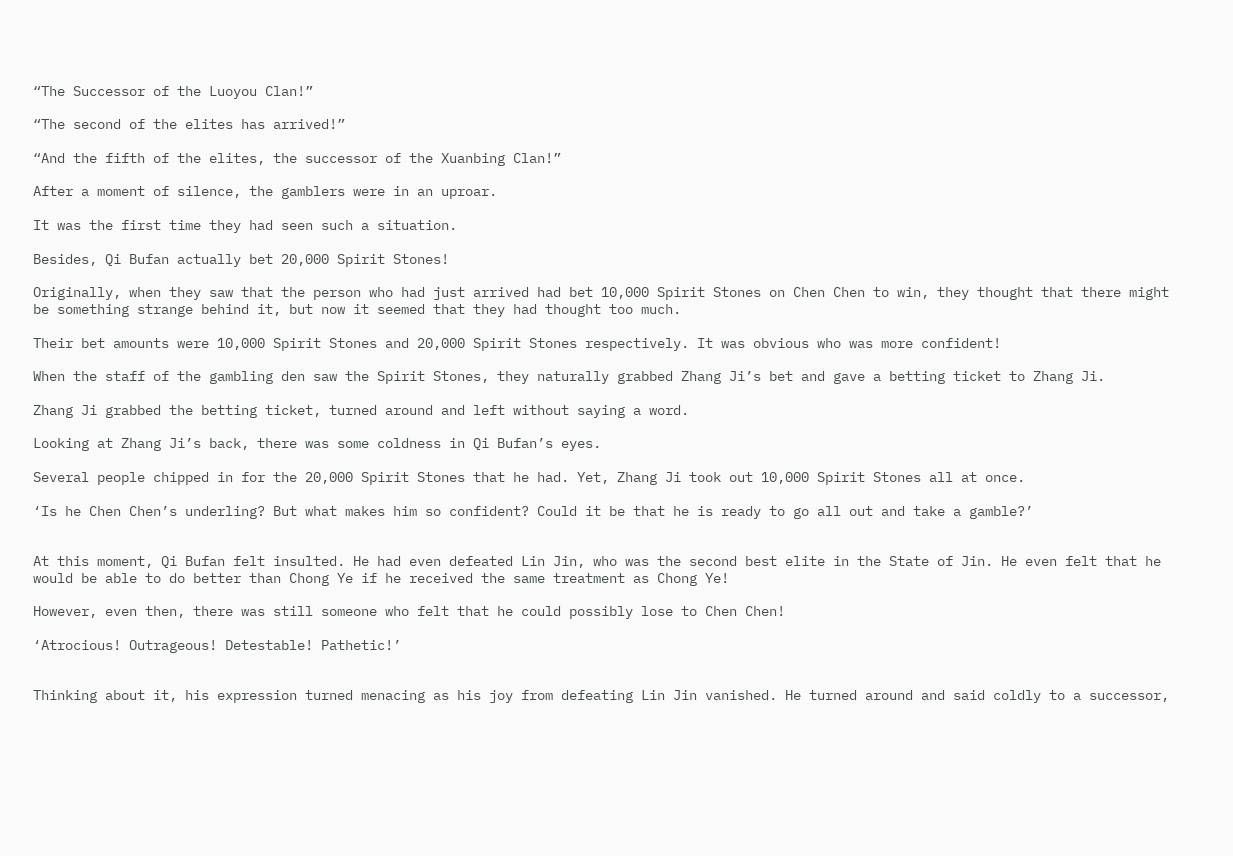“The Successor of the Luoyou Clan!”

“The second of the elites has arrived!”

“And the fifth of the elites, the successor of the Xuanbing Clan!”

After a moment of silence, the gamblers were in an uproar.

It was the first time they had seen such a situation.

Besides, Qi Bufan actually bet 20,000 Spirit Stones!

Originally, when they saw that the person who had just arrived had bet 10,000 Spirit Stones on Chen Chen to win, they thought that there might be something strange behind it, but now it seemed that they had thought too much.

Their bet amounts were 10,000 Spirit Stones and 20,000 Spirit Stones respectively. It was obvious who was more confident!

When the staff of the gambling den saw the Spirit Stones, they naturally grabbed Zhang Ji’s bet and gave a betting ticket to Zhang Ji.

Zhang Ji grabbed the betting ticket, turned around and left without saying a word.

Looking at Zhang Ji’s back, there was some coldness in Qi Bufan’s eyes.

Several people chipped in for the 20,000 Spirit Stones that he had. Yet, Zhang Ji took out 10,000 Spirit Stones all at once.

‘Is he Chen Chen’s underling? But what makes him so confident? Could it be that he is ready to go all out and take a gamble?’


At this moment, Qi Bufan felt insulted. He had even defeated Lin Jin, who was the second best elite in the State of Jin. He even felt that he would be able to do better than Chong Ye if he received the same treatment as Chong Ye!

However, even then, there was still someone who felt that he could possibly lose to Chen Chen!

‘Atrocious! Outrageous! Detestable! Pathetic!’


Thinking about it, his expression turned menacing as his joy from defeating Lin Jin vanished. He turned around and said coldly to a successor,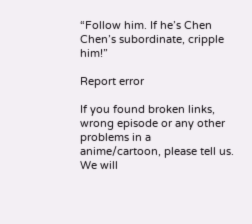“Follow him. If he’s Chen Chen’s subordinate, cripple him!”

Report error

If you found broken links, wrong episode or any other problems in a anime/cartoon, please tell us. We will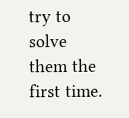try to solve them the first time.